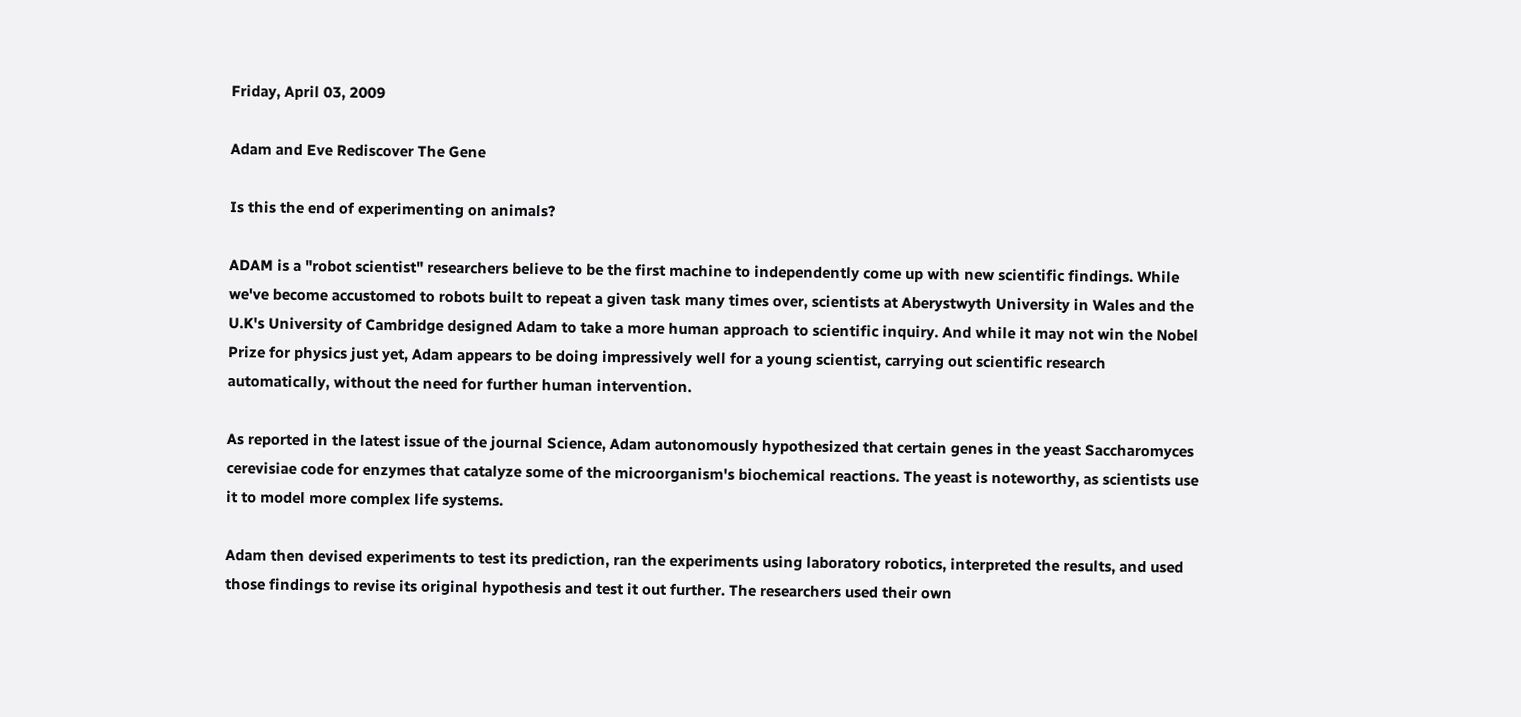Friday, April 03, 2009

Adam and Eve Rediscover The Gene

Is this the end of experimenting on animals?

ADAM is a "robot scientist" researchers believe to be the first machine to independently come up with new scientific findings. While we've become accustomed to robots built to repeat a given task many times over, scientists at Aberystwyth University in Wales and the U.K's University of Cambridge designed Adam to take a more human approach to scientific inquiry. And while it may not win the Nobel Prize for physics just yet, Adam appears to be doing impressively well for a young scientist, carrying out scientific research automatically, without the need for further human intervention.

As reported in the latest issue of the journal Science, Adam autonomously hypothesized that certain genes in the yeast Saccharomyces cerevisiae code for enzymes that catalyze some of the microorganism's biochemical reactions. The yeast is noteworthy, as scientists use it to model more complex life systems.

Adam then devised experiments to test its prediction, ran the experiments using laboratory robotics, interpreted the results, and used those findings to revise its original hypothesis and test it out further. The researchers used their own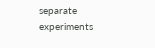separate experiments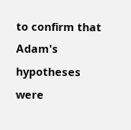to confirm that Adam's hypotheses were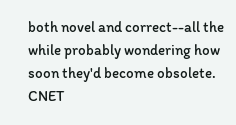both novel and correct--all the while probably wondering how soon they'd become obsolete. CNET